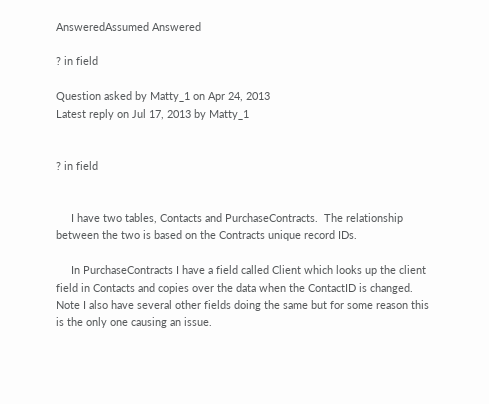AnsweredAssumed Answered

? in field

Question asked by Matty_1 on Apr 24, 2013
Latest reply on Jul 17, 2013 by Matty_1


? in field


     I have two tables, Contacts and PurchaseContracts.  The relationship between the two is based on the Contracts unique record IDs.

     In PurchaseContracts I have a field called Client which looks up the client field in Contacts and copies over the data when the ContactID is changed.  Note I also have several other fields doing the same but for some reason this is the only one causing an issue.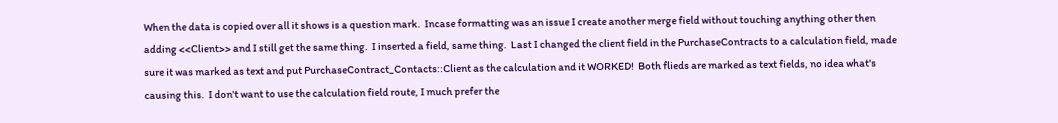When the data is copied over all it shows is a question mark.  Incase formatting was an issue I create another merge field without touching anything other then adding <<Client>> and I still get the same thing.  I inserted a field, same thing.  Last I changed the client field in the PurchaseContracts to a calculation field, made sure it was marked as text and put PurchaseContract_Contacts::Client as the calculation and it WORKED!  Both flieds are marked as text fields, no idea what's causing this.  I don't want to use the calculation field route, I much prefer the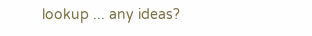lookup ... any ideas?